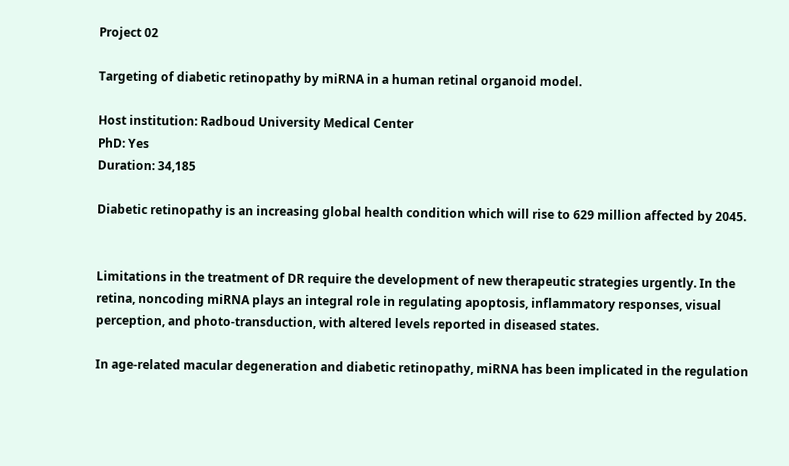Project 02

Targeting of diabetic retinopathy by miRNA in a human retinal organoid model.

Host institution: Radboud University Medical Center
PhD: Yes
Duration: 34,185

Diabetic retinopathy is an increasing global health condition which will rise to 629 million affected by 2045.


Limitations in the treatment of DR require the development of new therapeutic strategies urgently. In the retina, noncoding miRNA plays an integral role in regulating apoptosis, inflammatory responses, visual perception, and photo-transduction, with altered levels reported in diseased states.

In age-related macular degeneration and diabetic retinopathy, miRNA has been implicated in the regulation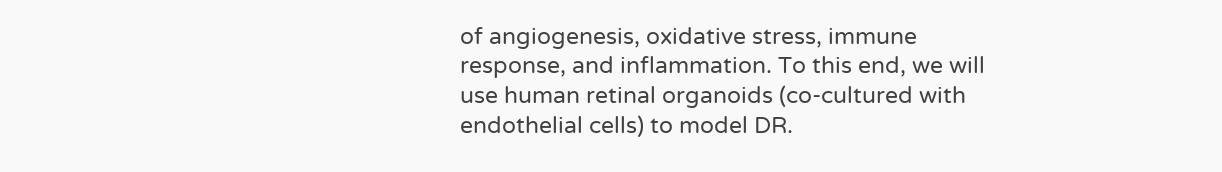of angiogenesis, oxidative stress, immune response, and inflammation. To this end, we will use human retinal organoids (co-cultured with endothelial cells) to model DR.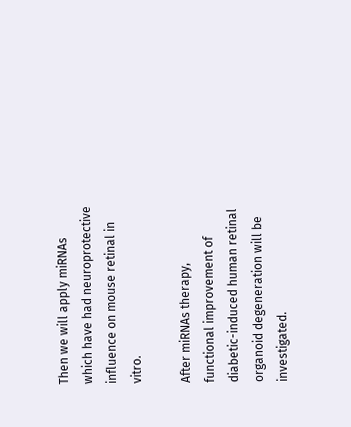Then we will apply miRNAs which have had neuroprotective influence on mouse retinal in vitro.

After miRNAs therapy, functional improvement of diabetic-induced human retinal organoid degeneration will be investigated.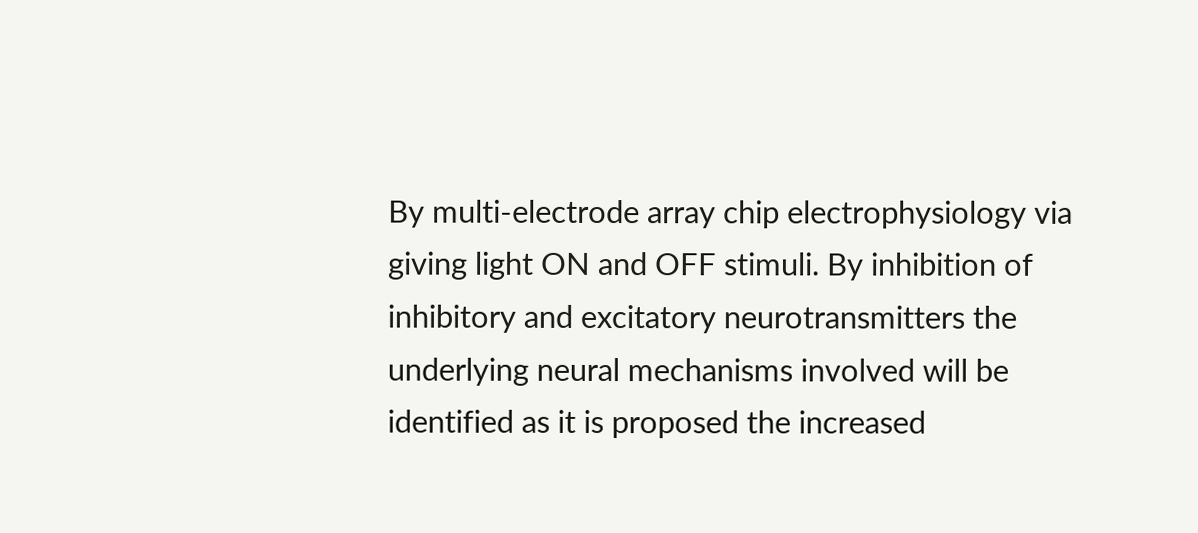By multi-electrode array chip electrophysiology via giving light ON and OFF stimuli. By inhibition of inhibitory and excitatory neurotransmitters the underlying neural mechanisms involved will be identified as it is proposed the increased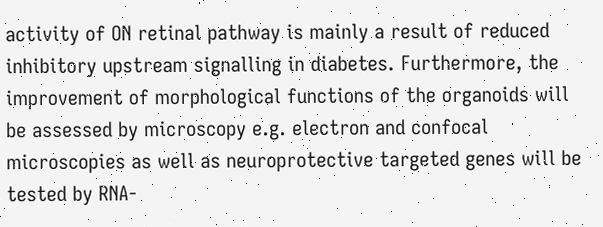activity of ON retinal pathway is mainly a result of reduced inhibitory upstream signalling in diabetes. Furthermore, the improvement of morphological functions of the organoids will be assessed by microscopy e.g. electron and confocal microscopies as well as neuroprotective targeted genes will be tested by RNA-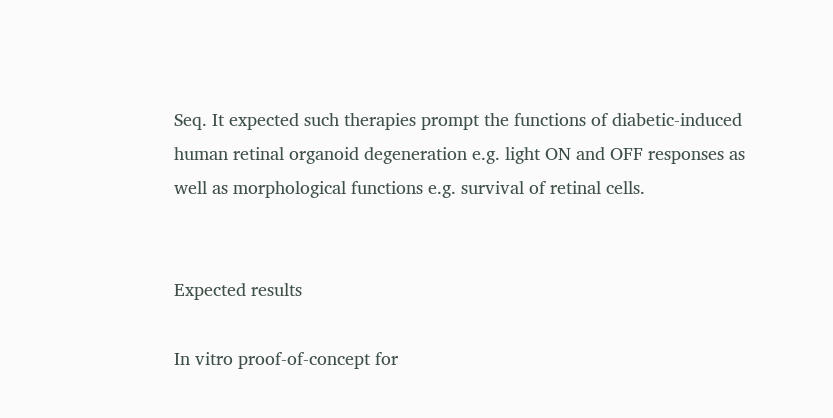Seq. It expected such therapies prompt the functions of diabetic-induced human retinal organoid degeneration e.g. light ON and OFF responses as well as morphological functions e.g. survival of retinal cells.


Expected results

In vitro proof-of-concept for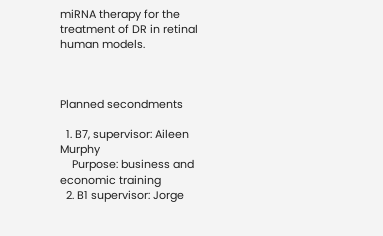miRNA therapy for the treatment of DR in retinal human models.



Planned secondments

  1. B7, supervisor: Aileen Murphy
    Purpose: business and economic training
  2. B1 supervisor: Jorge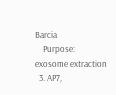Barcia
    Purpose: exosome extraction
  3. AP7,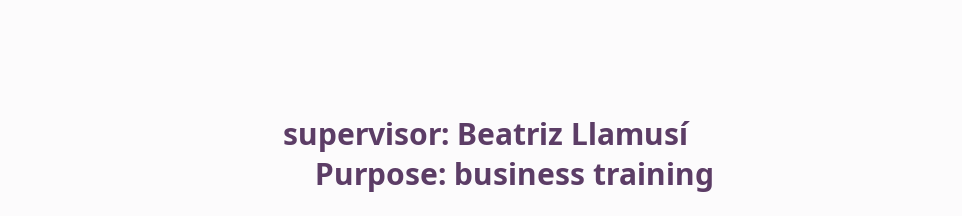supervisor: Beatriz Llamusí
    Purpose: business training